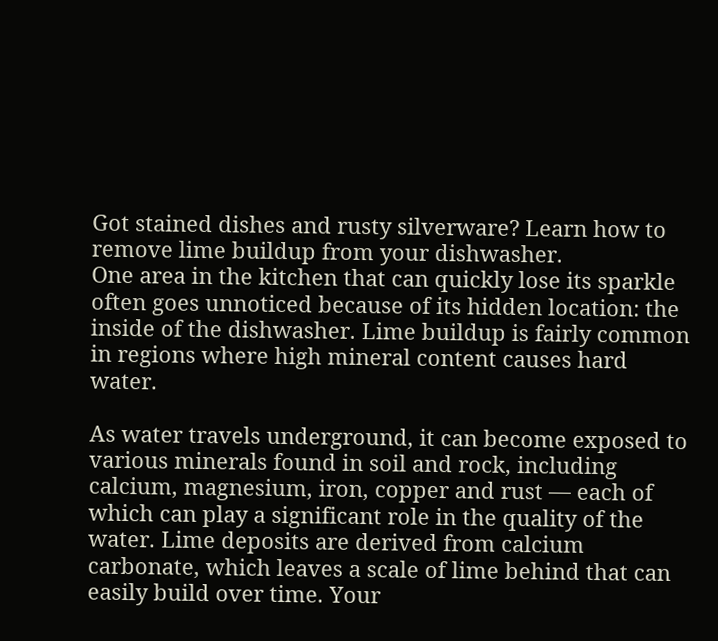Got stained dishes and rusty silverware? Learn how to remove lime buildup from your dishwasher.
One area in the kitchen that can quickly lose its sparkle often goes unnoticed because of its hidden location: the inside of the dishwasher. Lime buildup is fairly common in regions where high mineral content causes hard water.

As water travels underground, it can become exposed to various minerals found in soil and rock, including calcium, magnesium, iron, copper and rust — each of which can play a significant role in the quality of the water. Lime deposits are derived from calcium carbonate, which leaves a scale of lime behind that can easily build over time. Your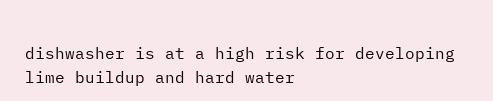dishwasher is at a high risk for developing lime buildup and hard water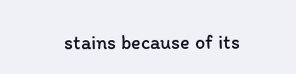stains because of its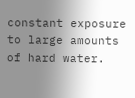constant exposure to large amounts of hard water.